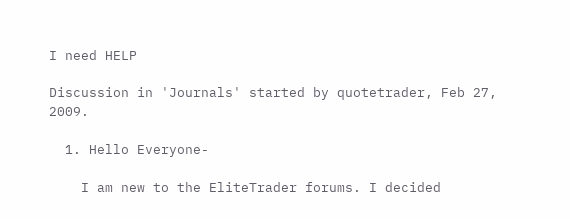I need HELP

Discussion in 'Journals' started by quotetrader, Feb 27, 2009.

  1. Hello Everyone-

    I am new to the EliteTrader forums. I decided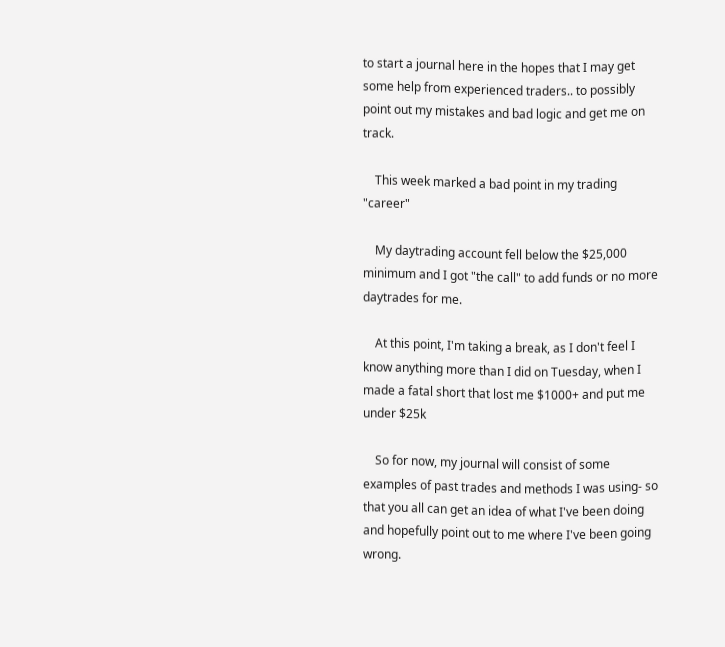to start a journal here in the hopes that I may get some help from experienced traders.. to possibly point out my mistakes and bad logic and get me on track.

    This week marked a bad point in my trading "career"

    My daytrading account fell below the $25,000 minimum and I got "the call" to add funds or no more daytrades for me.

    At this point, I'm taking a break, as I don't feel I know anything more than I did on Tuesday, when I made a fatal short that lost me $1000+ and put me under $25k

    So for now, my journal will consist of some examples of past trades and methods I was using- so that you all can get an idea of what I've been doing and hopefully point out to me where I've been going wrong.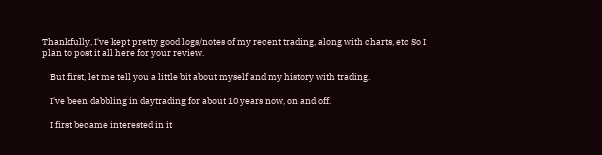Thankfully, I've kept pretty good logs/notes of my recent trading, along with charts, etc So I plan to post it all here for your review.

    But first, let me tell you a little bit about myself and my history with trading.

    I've been dabbling in daytrading for about 10 years now, on and off.

    I first became interested in it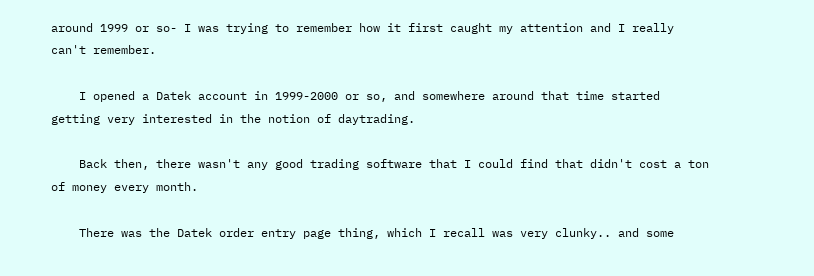around 1999 or so- I was trying to remember how it first caught my attention and I really can't remember.

    I opened a Datek account in 1999-2000 or so, and somewhere around that time started getting very interested in the notion of daytrading.

    Back then, there wasn't any good trading software that I could find that didn't cost a ton of money every month.

    There was the Datek order entry page thing, which I recall was very clunky.. and some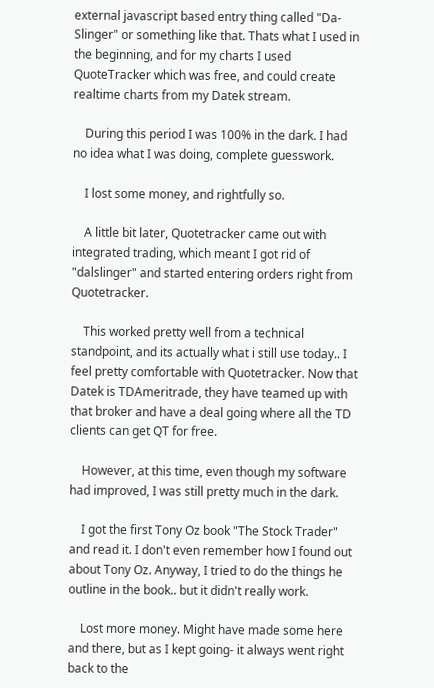external javascript based entry thing called "Da-Slinger" or something like that. Thats what I used in the beginning, and for my charts I used QuoteTracker which was free, and could create realtime charts from my Datek stream.

    During this period I was 100% in the dark. I had no idea what I was doing, complete guesswork.

    I lost some money, and rightfully so.

    A little bit later, Quotetracker came out with integrated trading, which meant I got rid of "dalslinger" and started entering orders right from Quotetracker.

    This worked pretty well from a technical standpoint, and its actually what i still use today.. I feel pretty comfortable with Quotetracker. Now that Datek is TDAmeritrade, they have teamed up with that broker and have a deal going where all the TD clients can get QT for free.

    However, at this time, even though my software had improved, I was still pretty much in the dark.

    I got the first Tony Oz book "The Stock Trader" and read it. I don't even remember how I found out about Tony Oz. Anyway, I tried to do the things he outline in the book.. but it didn't really work.

    Lost more money. Might have made some here and there, but as I kept going- it always went right back to the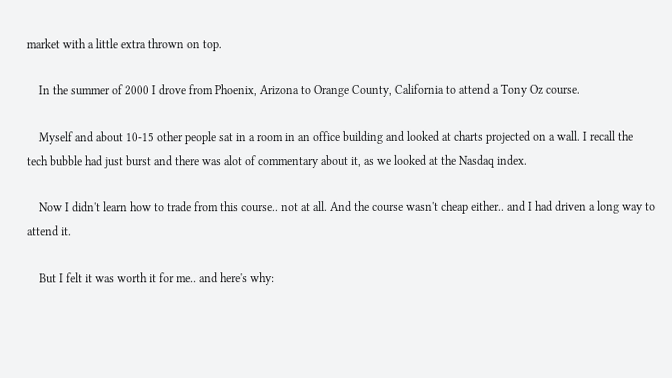market with a little extra thrown on top.

    In the summer of 2000 I drove from Phoenix, Arizona to Orange County, California to attend a Tony Oz course.

    Myself and about 10-15 other people sat in a room in an office building and looked at charts projected on a wall. I recall the tech bubble had just burst and there was alot of commentary about it, as we looked at the Nasdaq index.

    Now I didn't learn how to trade from this course.. not at all. And the course wasn't cheap either.. and I had driven a long way to attend it.

    But I felt it was worth it for me.. and here's why: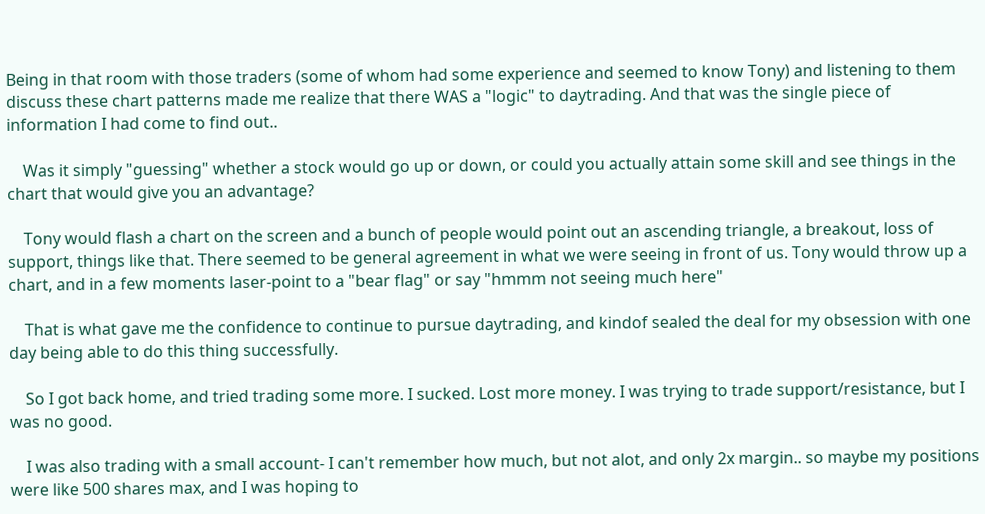Being in that room with those traders (some of whom had some experience and seemed to know Tony) and listening to them discuss these chart patterns made me realize that there WAS a "logic" to daytrading. And that was the single piece of information I had come to find out..

    Was it simply "guessing" whether a stock would go up or down, or could you actually attain some skill and see things in the chart that would give you an advantage?

    Tony would flash a chart on the screen and a bunch of people would point out an ascending triangle, a breakout, loss of support, things like that. There seemed to be general agreement in what we were seeing in front of us. Tony would throw up a chart, and in a few moments laser-point to a "bear flag" or say "hmmm not seeing much here"

    That is what gave me the confidence to continue to pursue daytrading, and kindof sealed the deal for my obsession with one day being able to do this thing successfully.

    So I got back home, and tried trading some more. I sucked. Lost more money. I was trying to trade support/resistance, but I was no good.

    I was also trading with a small account- I can't remember how much, but not alot, and only 2x margin.. so maybe my positions were like 500 shares max, and I was hoping to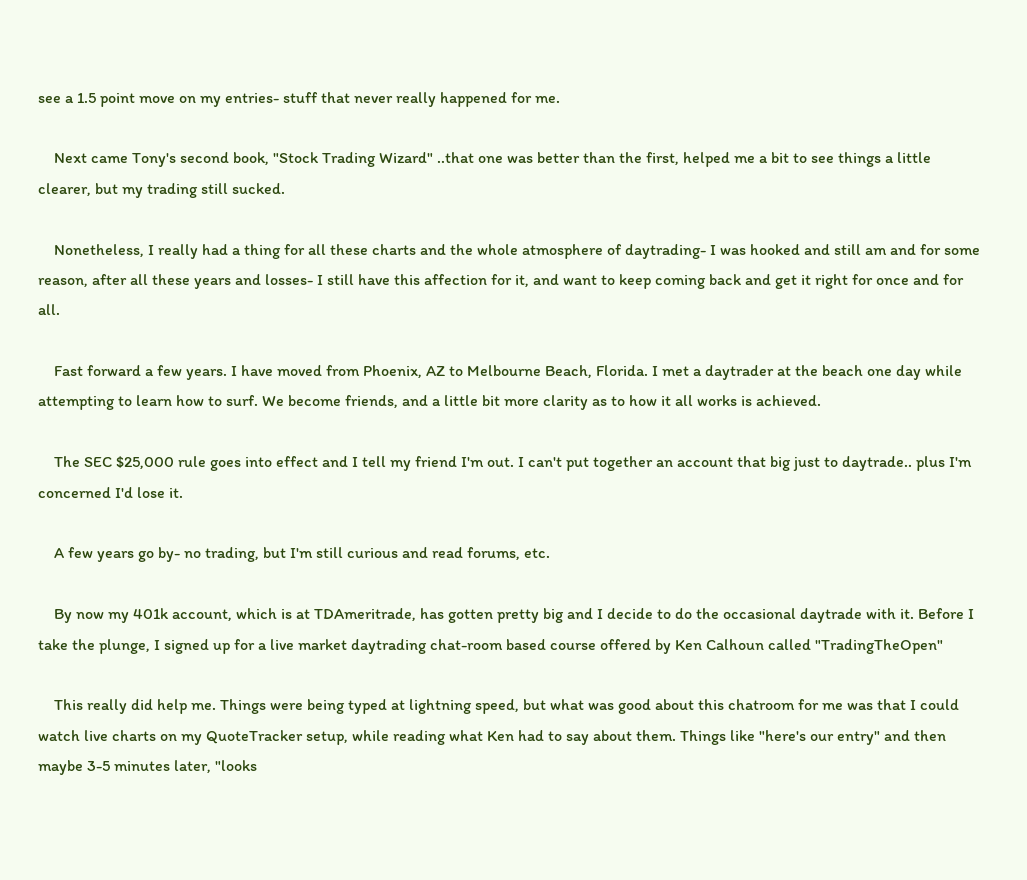see a 1.5 point move on my entries- stuff that never really happened for me.

    Next came Tony's second book, "Stock Trading Wizard" ..that one was better than the first, helped me a bit to see things a little clearer, but my trading still sucked.

    Nonetheless, I really had a thing for all these charts and the whole atmosphere of daytrading- I was hooked and still am and for some reason, after all these years and losses- I still have this affection for it, and want to keep coming back and get it right for once and for all.

    Fast forward a few years. I have moved from Phoenix, AZ to Melbourne Beach, Florida. I met a daytrader at the beach one day while attempting to learn how to surf. We become friends, and a little bit more clarity as to how it all works is achieved.

    The SEC $25,000 rule goes into effect and I tell my friend I'm out. I can't put together an account that big just to daytrade.. plus I'm concerned I'd lose it.

    A few years go by- no trading, but I'm still curious and read forums, etc.

    By now my 401k account, which is at TDAmeritrade, has gotten pretty big and I decide to do the occasional daytrade with it. Before I take the plunge, I signed up for a live market daytrading chat-room based course offered by Ken Calhoun called "TradingTheOpen"

    This really did help me. Things were being typed at lightning speed, but what was good about this chatroom for me was that I could watch live charts on my QuoteTracker setup, while reading what Ken had to say about them. Things like "here's our entry" and then maybe 3-5 minutes later, "looks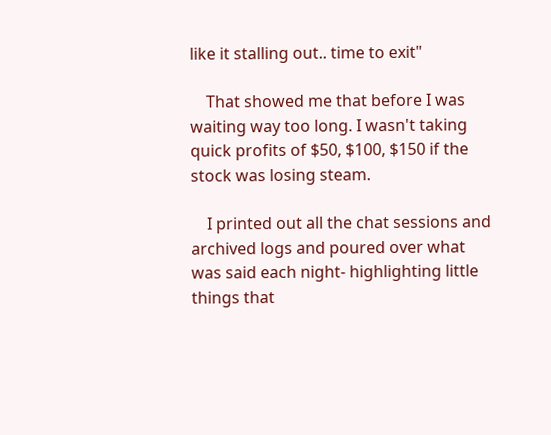like it stalling out.. time to exit"

    That showed me that before I was waiting way too long. I wasn't taking quick profits of $50, $100, $150 if the stock was losing steam.

    I printed out all the chat sessions and archived logs and poured over what was said each night- highlighting little things that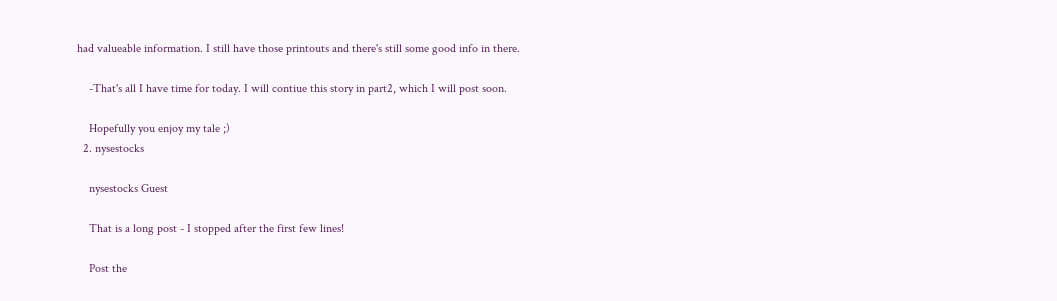had valueable information. I still have those printouts and there's still some good info in there.

    -That's all I have time for today. I will contiue this story in part2, which I will post soon.

    Hopefully you enjoy my tale ;)
  2. nysestocks

    nysestocks Guest

    That is a long post - I stopped after the first few lines!

    Post the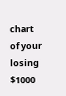chart of your losing $1000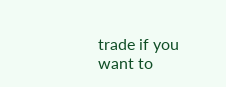trade if you want to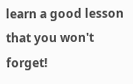learn a good lesson that you won't forget!